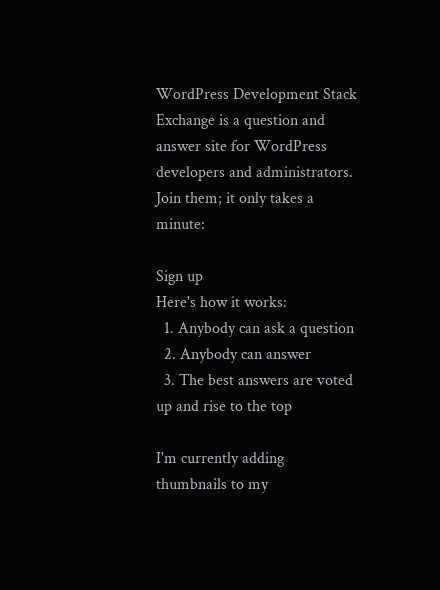WordPress Development Stack Exchange is a question and answer site for WordPress developers and administrators. Join them; it only takes a minute:

Sign up
Here's how it works:
  1. Anybody can ask a question
  2. Anybody can answer
  3. The best answers are voted up and rise to the top

I'm currently adding thumbnails to my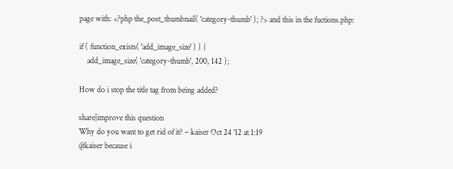page with: <?php the_post_thumbnail( 'category-thumb' ); ?> and this in the fuctions.php:

if ( function_exists( 'add_image_size' ) ) {
    add_image_size( 'category-thumb', 200, 142 );

How do i stop the title tag from being added?

share|improve this question
Why do you want to get rid of it? – kaiser Oct 24 '12 at 1:19
@kaiser because i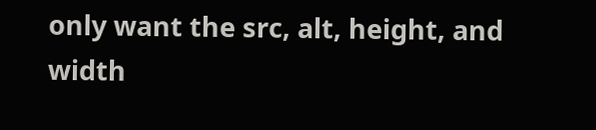only want the src, alt, height, and width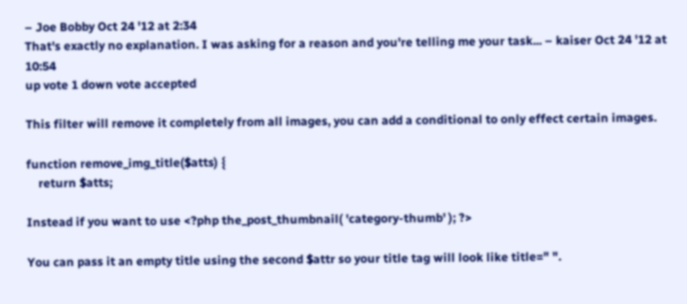– Joe Bobby Oct 24 '12 at 2:34
That's exactly no explanation. I was asking for a reason and you're telling me your task... – kaiser Oct 24 '12 at 10:54
up vote 1 down vote accepted

This filter will remove it completely from all images, you can add a conditional to only effect certain images.

function remove_img_title($atts) {
    return $atts;

Instead if you want to use <?php the_post_thumbnail( 'category-thumb' ); ?>

You can pass it an empty title using the second $attr so your title tag will look like title=" ".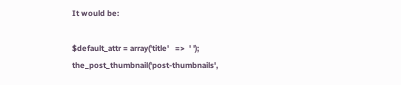It would be:

$default_attr = array('title'   =>  ' ');
the_post_thumbnail('post-thumbnails',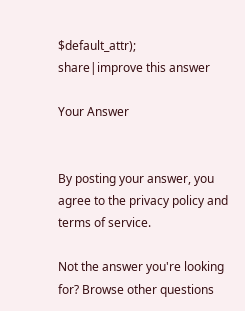$default_attr);
share|improve this answer

Your Answer


By posting your answer, you agree to the privacy policy and terms of service.

Not the answer you're looking for? Browse other questions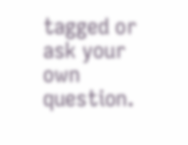tagged or ask your own question.